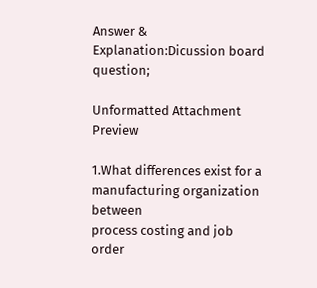Answer & Explanation:Dicussion board question;

Unformatted Attachment Preview

1.What differences exist for a manufacturing organization between
process costing and job order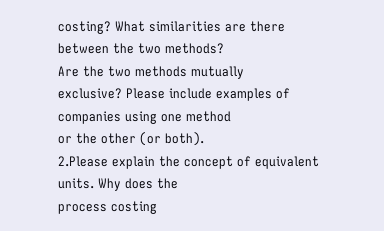costing? What similarities are there
between the two methods?
Are the two methods mutually
exclusive? Please include examples of companies using one method
or the other (or both).
2.Please explain the concept of equivalent units. Why does the
process costing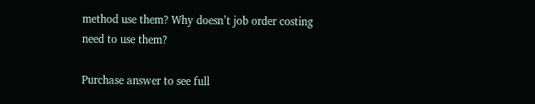method use them? Why doesn’t job order costing
need to use them?

Purchase answer to see full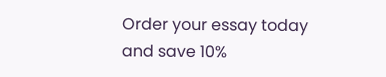Order your essay today and save 10%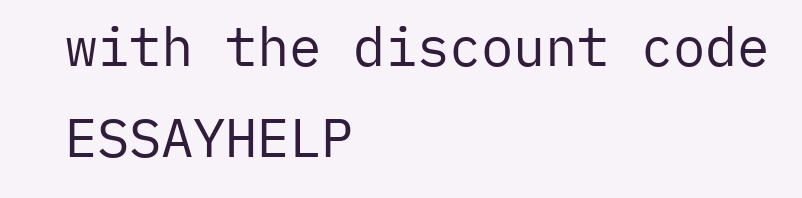with the discount code ESSAYHELP